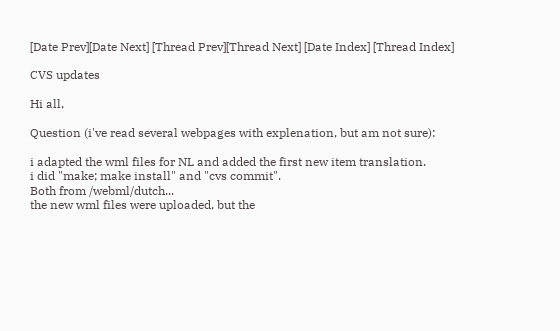[Date Prev][Date Next] [Thread Prev][Thread Next] [Date Index] [Thread Index]

CVS updates

Hi all,

Question (i've read several webpages with explenation, but am not sure):

i adapted the wml files for NL and added the first new item translation.
i did "make; make install" and "cvs commit".
Both from /webml/dutch...
the new wml files were uploaded, but the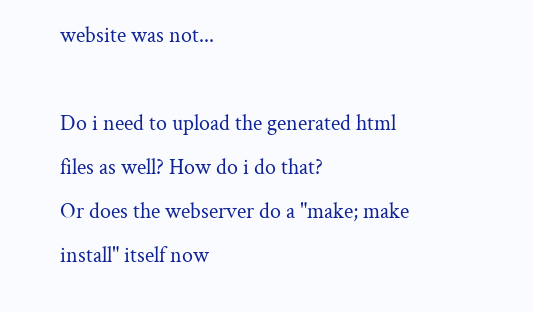website was not...

Do i need to upload the generated html files as well? How do i do that?
Or does the webserver do a "make; make install" itself now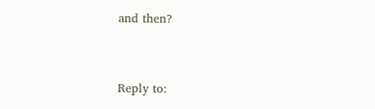and then?


Reply to: